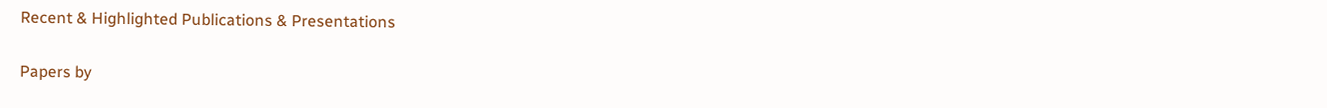Recent & Highlighted Publications & Presentations


Papers by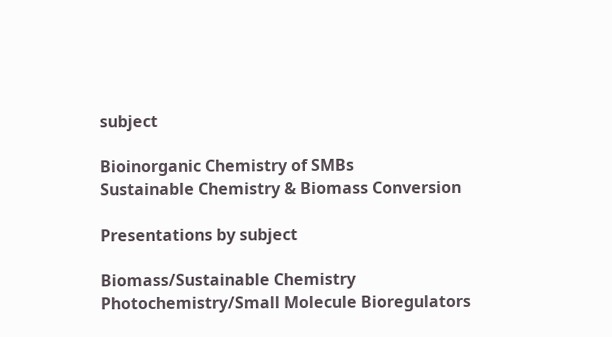subject

Bioinorganic Chemistry of SMBs
Sustainable Chemistry & Biomass Conversion

Presentations by subject

Biomass/Sustainable Chemistry
Photochemistry/Small Molecule Bioregulators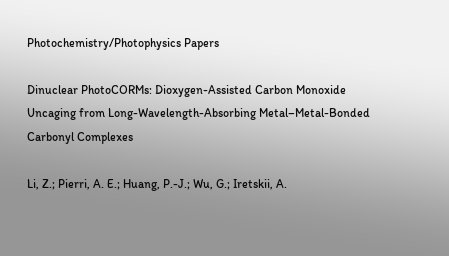Photochemistry/Photophysics Papers

Dinuclear PhotoCORMs: Dioxygen-Assisted Carbon Monoxide Uncaging from Long-Wavelength-Absorbing Metal–Metal-Bonded Carbonyl Complexes

Li, Z.; Pierri, A. E.; Huang, P.-J.; Wu, G.; Iretskii, A.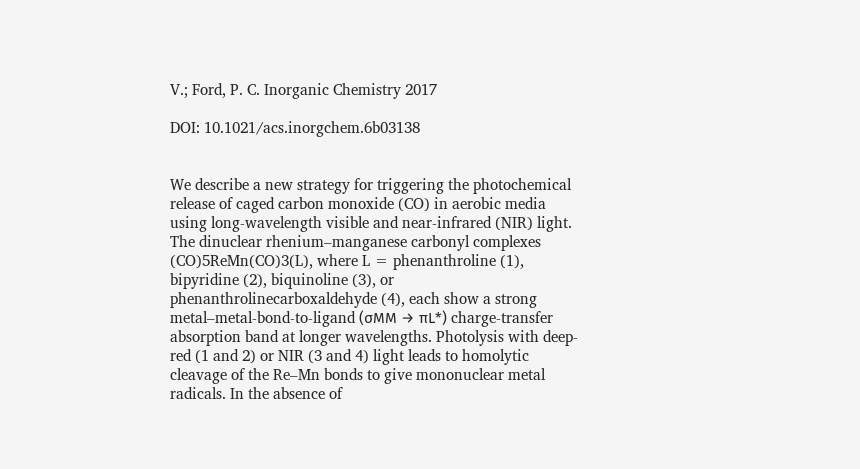V.; Ford, P. C. Inorganic Chemistry 2017

DOI: 10.1021/acs.inorgchem.6b03138


We describe a new strategy for triggering the photochemical release of caged carbon monoxide (CO) in aerobic media using long-wavelength visible and near-infrared (NIR) light. The dinuclear rhenium–manganese carbonyl complexes (CO)5ReMn(CO)3(L), where L = phenanthroline (1), bipyridine (2), biquinoline (3), or phenanthrolinecarboxaldehyde (4), each show a strong metal–metal-bond-to-ligand (σMM → πL*) charge-transfer absorption band at longer wavelengths. Photolysis with deep-red (1 and 2) or NIR (3 and 4) light leads to homolytic cleavage of the Re–Mn bonds to give mononuclear metal radicals. In the absence of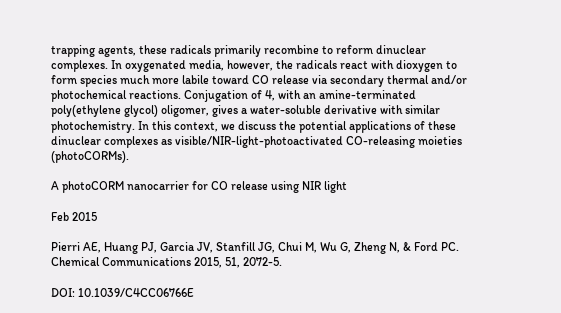trapping agents, these radicals primarily recombine to reform dinuclear complexes. In oxygenated media, however, the radicals react with dioxygen to form species much more labile toward CO release via secondary thermal and/or photochemical reactions. Conjugation of 4, with an amine-terminated poly(ethylene glycol) oligomer, gives a water-soluble derivative with similar photochemistry. In this context, we discuss the potential applications of these dinuclear complexes as visible/NIR-light-photoactivated CO-releasing moieties (photoCORMs).

A photoCORM nanocarrier for CO release using NIR light

Feb 2015

Pierri AE, Huang PJ, Garcia JV, Stanfill JG, Chui M, Wu G, Zheng N, & Ford PC. Chemical Communications 2015, 51, 2072-5.

DOI: 10.1039/C4CC06766E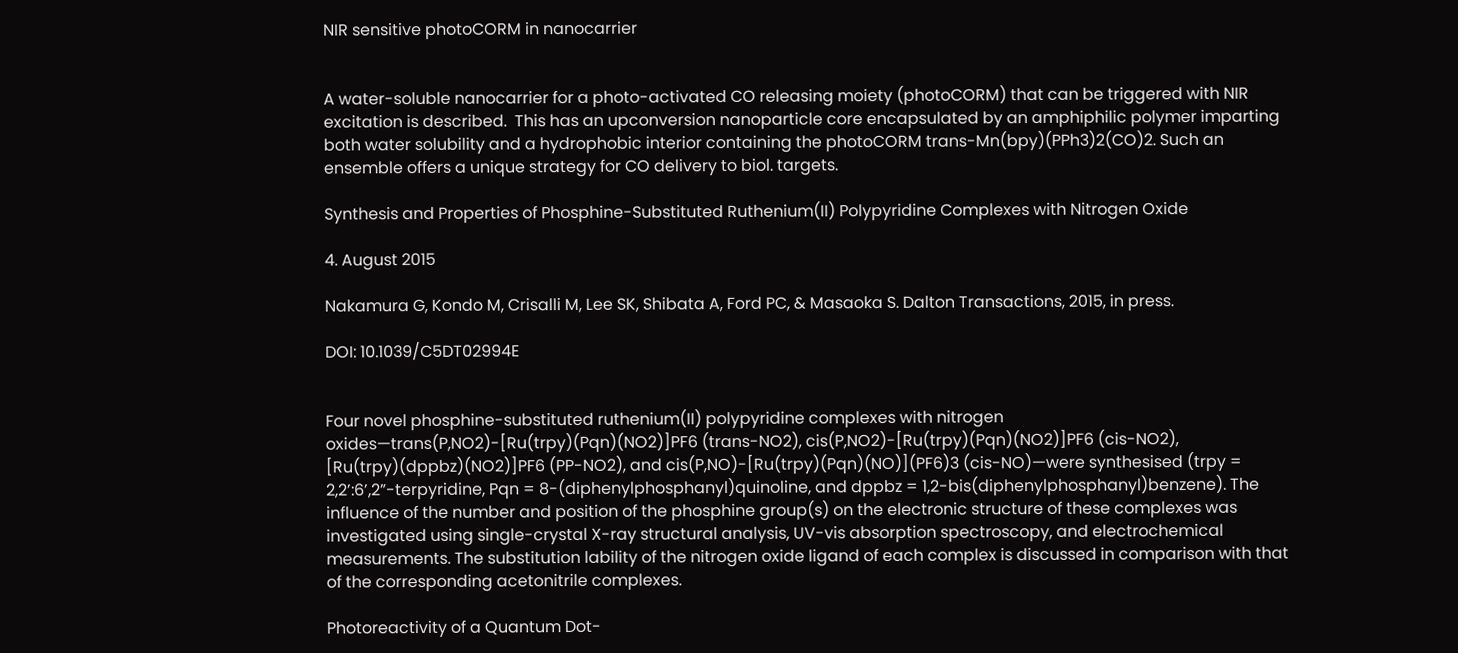NIR sensitive photoCORM in nanocarrier


A water-soluble nanocarrier for a photo-activated CO releasing moiety (photoCORM) that can be triggered with NIR excitation is described.  This has an upconversion nanoparticle core encapsulated by an amphiphilic polymer imparting both water solubility and a hydrophobic interior containing the photoCORM trans-Mn(bpy)(PPh3)2(CO)2. Such an ensemble offers a unique strategy for CO delivery to biol. targets.

Synthesis and Properties of Phosphine-Substituted Ruthenium(II) Polypyridine Complexes with Nitrogen Oxide

4. August 2015

Nakamura G, Kondo M, Crisalli M, Lee SK, Shibata A, Ford PC, & Masaoka S. Dalton Transactions, 2015, in press.

DOI: 10.1039/C5DT02994E


Four novel phosphine-substituted ruthenium(II) polypyridine complexes with nitrogen oxides—trans(P,NO2)-[Ru(trpy)(Pqn)(NO2)]PF6 (trans-NO2), cis(P,NO2)-[Ru(trpy)(Pqn)(NO2)]PF6 (cis-NO2), [Ru(trpy)(dppbz)(NO2)]PF6 (PP-NO2), and cis(P,NO)-[Ru(trpy)(Pqn)(NO)](PF6)3 (cis-NO)—were synthesised (trpy = 2,2’:6’,2”-terpyridine, Pqn = 8-(diphenylphosphanyl)quinoline, and dppbz = 1,2-bis(diphenylphosphanyl)benzene). The influence of the number and position of the phosphine group(s) on the electronic structure of these complexes was investigated using single-crystal X-ray structural analysis, UV-vis absorption spectroscopy, and electrochemical measurements. The substitution lability of the nitrogen oxide ligand of each complex is discussed in comparison with that of the corresponding acetonitrile complexes.

Photoreactivity of a Quantum Dot-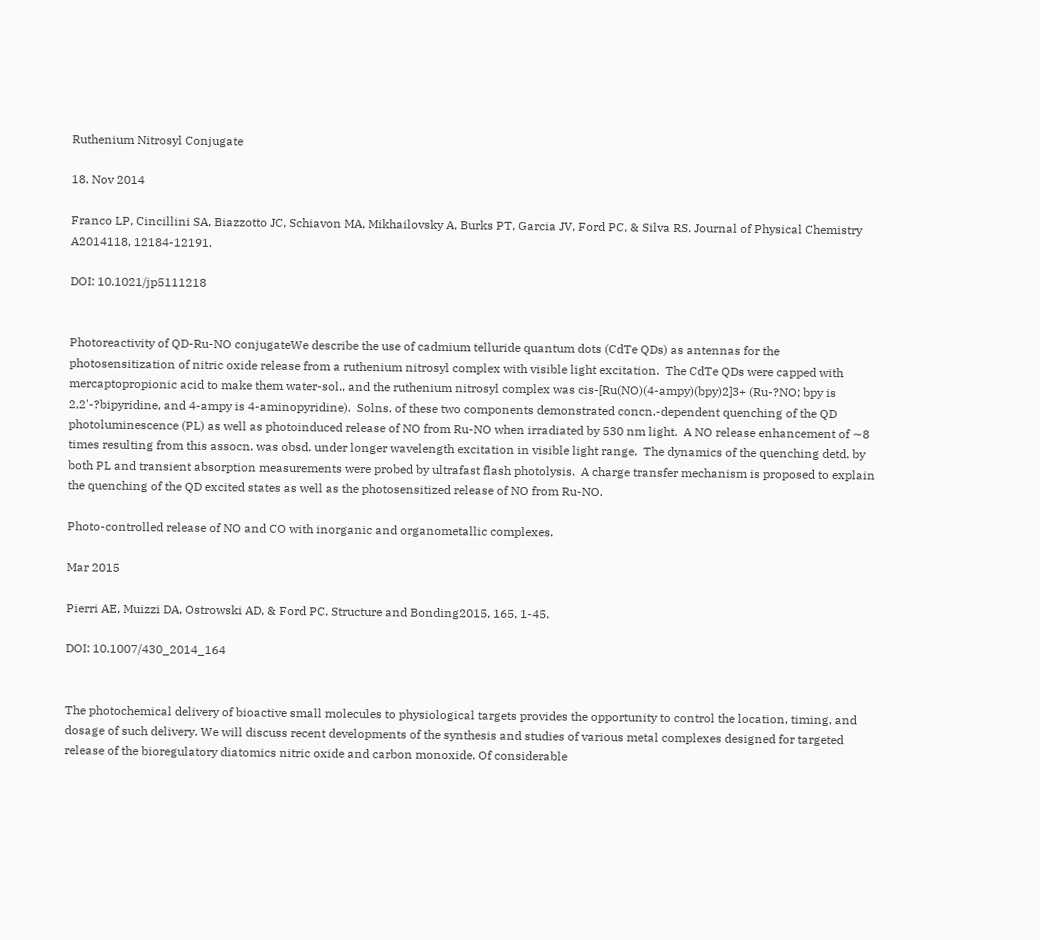Ruthenium Nitrosyl Conjugate

18. Nov 2014

Franco LP, Cincillini SA, Biazzotto JC, Schiavon MA, Mikhailovsky A, Burks PT, Garcia JV, Ford PC, & Silva RS. Journal of Physical Chemistry A2014118, 12184-12191.

DOI: 10.1021/jp5111218


Photoreactivity of QD-Ru-NO conjugateWe describe the use of cadmium telluride quantum dots (CdTe QDs) as antennas for the photosensitization of nitric oxide release from a ruthenium nitrosyl complex with visible light excitation.  The CdTe QDs were capped with mercaptopropionic acid to make them water-sol., and the ruthenium nitrosyl complex was cis-[Ru(NO)(4-ampy)(bpy)2]3+ (Ru-?NO; bpy is 2,2'-?bipyridine, and 4-ampy is 4-aminopyridine).  Solns. of these two components demonstrated concn.-dependent quenching of the QD photoluminescence (PL) as well as photoinduced release of NO from Ru-NO when irradiated by 530 nm light.  A NO release enhancement of ∼8 times resulting from this assocn. was obsd. under longer wavelength excitation in visible light range.  The dynamics of the quenching detd. by both PL and transient absorption measurements were probed by ultrafast flash photolysis.  A charge transfer mechanism is proposed to explain the quenching of the QD excited states as well as the photosensitized release of NO from Ru-NO.

Photo-controlled release of NO and CO with inorganic and organometallic complexes.

Mar 2015

Pierri AE, Muizzi DA, Ostrowski AD, & Ford PC. Structure and Bonding2015, 165, 1-45.

DOI: 10.1007/430_2014_164


The photochemical delivery of bioactive small molecules to physiological targets provides the opportunity to control the location, timing, and dosage of such delivery. We will discuss recent developments of the synthesis and studies of various metal complexes designed for targeted release of the bioregulatory diatomics nitric oxide and carbon monoxide. Of considerable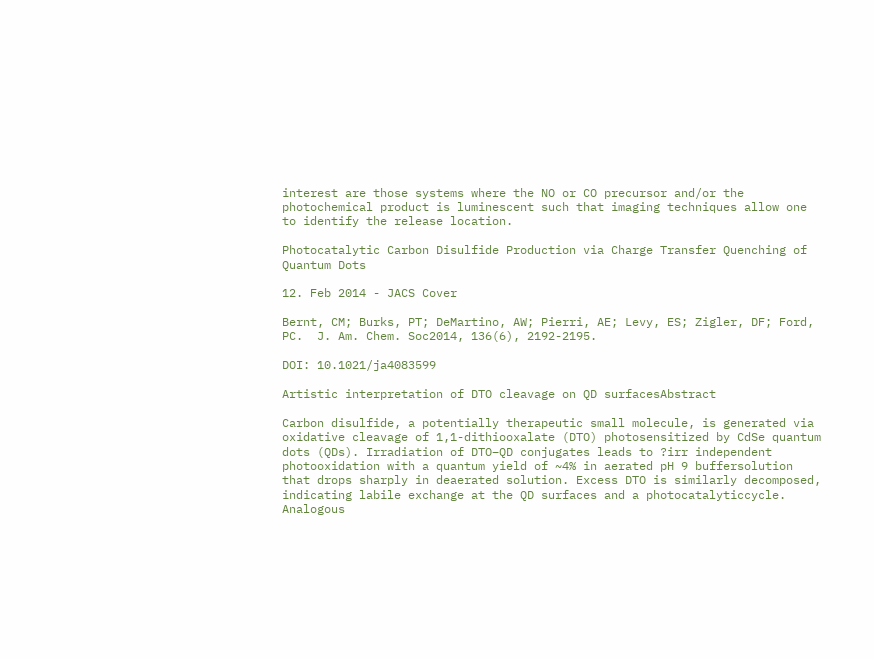interest are those systems where the NO or CO precursor and/or the photochemical product is luminescent such that imaging techniques allow one to identify the release location.

Photocatalytic Carbon Disulfide Production via Charge Transfer Quenching of Quantum Dots

12. Feb 2014 - JACS Cover

Bernt, CM; Burks, PT; DeMartino, AW; Pierri, AE; Levy, ES; Zigler, DF; Ford, PC.  J. Am. Chem. Soc2014, 136(6), 2192-2195.

DOI: 10.1021/ja4083599

Artistic interpretation of DTO cleavage on QD surfacesAbstract

Carbon disulfide, a potentially therapeutic small molecule, is generated via oxidative cleavage of 1,1-dithiooxalate (DTO) photosensitized by CdSe quantum dots (QDs). Irradiation of DTO–QD conjugates leads to ?irr independent photooxidation with a quantum yield of ~4% in aerated pH 9 buffersolution that drops sharply in deaerated solution. Excess DTO is similarly decomposed, indicating labile exchange at the QD surfaces and a photocatalyticcycle. Analogous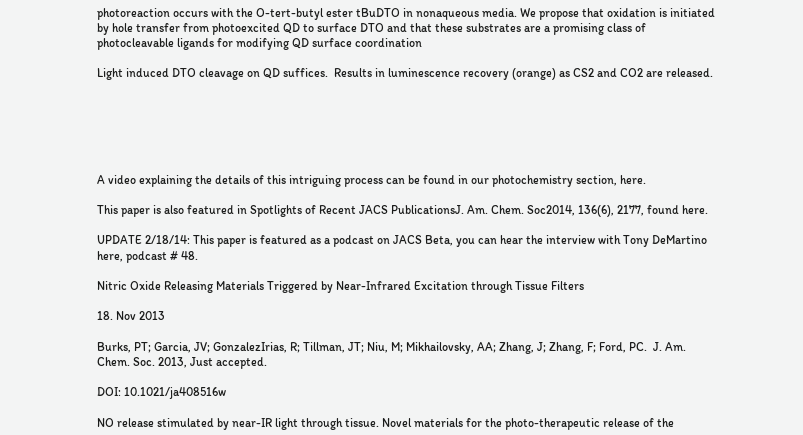photoreaction occurs with the O-tert-butyl ester tBuDTO in nonaqueous media. We propose that oxidation is initiated by hole transfer from photoexcited QD to surface DTO and that these substrates are a promising class of photocleavable ligands for modifying QD surface coordination

Light induced DTO cleavage on QD suffices.  Results in luminescence recovery (orange) as CS2 and CO2 are released.






A video explaining the details of this intriguing process can be found in our photochemistry section, here.

This paper is also featured in Spotlights of Recent JACS PublicationsJ. Am. Chem. Soc2014, 136(6), 2177, found here.

UPDATE 2/18/14: This paper is featured as a podcast on JACS Beta, you can hear the interview with Tony DeMartino here, podcast # 48.

Nitric Oxide Releasing Materials Triggered by Near-Infrared Excitation through Tissue Filters

18. Nov 2013

Burks, PT; Garcia, JV; GonzalezIrias, R; Tillman, JT; Niu, M; Mikhailovsky, AA; Zhang, J; Zhang, F; Ford, PC.  J. Am. Chem. Soc. 2013, Just accepted.

DOI: 10.1021/ja408516w

NO release stimulated by near-IR light through tissue. Novel materials for the photo-therapeutic release of the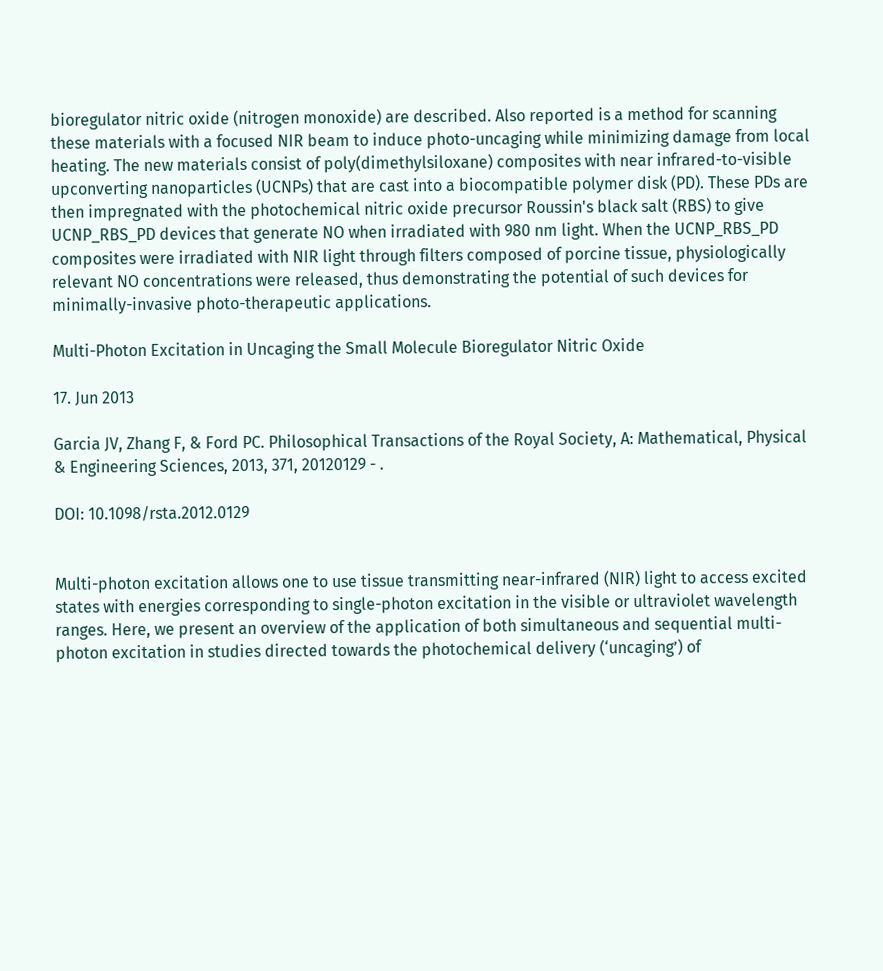bioregulator nitric oxide (nitrogen monoxide) are described. Also reported is a method for scanning these materials with a focused NIR beam to induce photo-uncaging while minimizing damage from local heating. The new materials consist of poly(dimethylsiloxane) composites with near infrared-to-visible upconverting nanoparticles (UCNPs) that are cast into a biocompatible polymer disk (PD). These PDs are then impregnated with the photochemical nitric oxide precursor Roussin's black salt (RBS) to give UCNP_RBS_PD devices that generate NO when irradiated with 980 nm light. When the UCNP_RBS_PD composites were irradiated with NIR light through filters composed of porcine tissue, physiologically relevant NO concentrations were released, thus demonstrating the potential of such devices for minimally-invasive photo-therapeutic applications.

Multi-Photon Excitation in Uncaging the Small Molecule Bioregulator Nitric Oxide

17. Jun 2013

Garcia JV, Zhang F, & Ford PC. Philosophical Transactions of the Royal Society, A: Mathematical, Physical & Engineering Sciences, 2013, 371, 20120129 - .

DOI: 10.1098/rsta.2012.0129


Multi-photon excitation allows one to use tissue transmitting near-infrared (NIR) light to access excited states with energies corresponding to single-photon excitation in the visible or ultraviolet wavelength ranges. Here, we present an overview of the application of both simultaneous and sequential multi-photon excitation in studies directed towards the photochemical delivery (‘uncaging’) of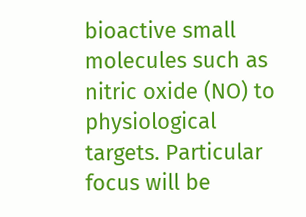bioactive small molecules such as nitric oxide (NO) to physiological targets. Particular focus will be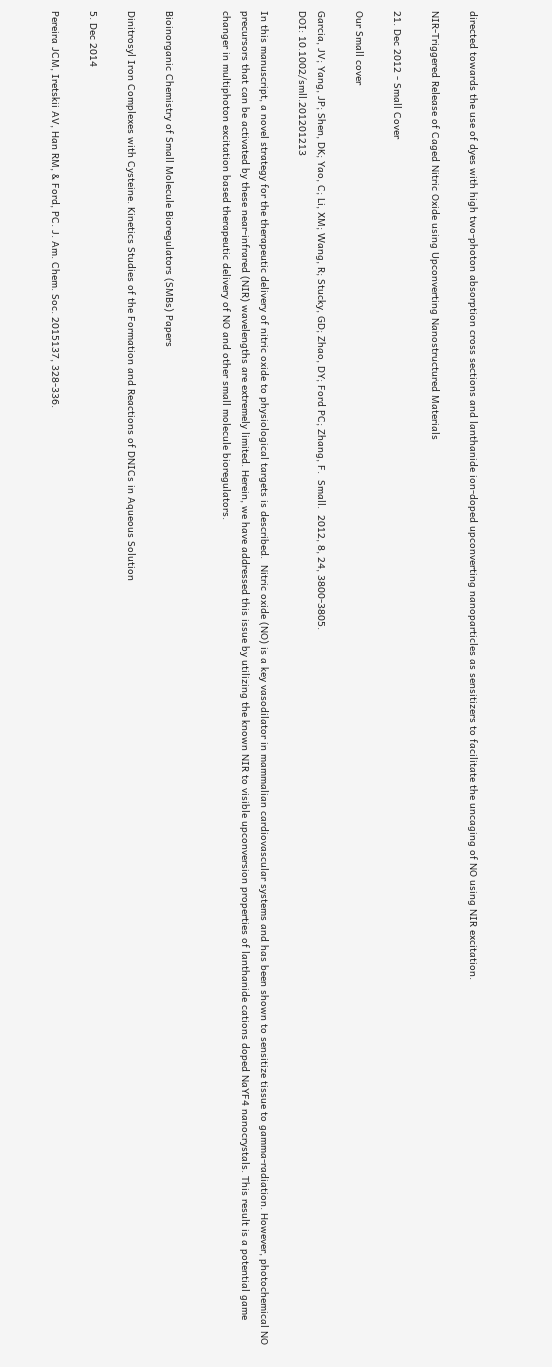directed towards the use of dyes with high two-photon absorption cross sections and lanthanide ion-doped upconverting nanoparticles as sensitizers to facilitate the uncaging of NO using NIR excitation.

NIR-Triggered Release of Caged Nitric Oxide using Upconverting Nanostructured Materials

21. Dec 2012 - Small Cover

Our Small cover

Garcia, JV; Yang, JP; Shen, DK; Yao, C; Li, XM; Wang, R; Stucky, GD; Zhao, DY; Ford PC; Zhang, F.  Small.  2012, 8, 24, 3800-3805.
DOI: 10.1002/smll.201201213

In this manuscript, a novel strategy for the therapeutic delivery of nitric oxide to physiological targets is described.  Nitric oxide (NO) is a key vasodilator in mammalian cardiovascular systems and has been shown to sensitize tissue to gamma-radiation. However, photochemical NO precursors that can be activated by these near-infrared (NIR) wavelengths are extremely limited. Herein, we have addressed this issue by utilizing the known NIR to visible upconversion properties of lanthanide cations doped NaYF4 nanocrystals. This result is a potential game changer in multiphoton excitation based therapeutic delivery of NO and other small molecule bioregulators.


Bioinorganic Chemistry of Small Molecule Bioregulators (SMBs) Papers

Dinitrosyl Iron Complexes with Cysteine. Kinetics Studies of the Formation and Reactions of DNICs in Aqueous Solution

5. Dec 2014

Pereira JCM, Iretskii AV, Han RM, & Ford, PC. J. Am. Chem. Soc. 2015137, 328-336.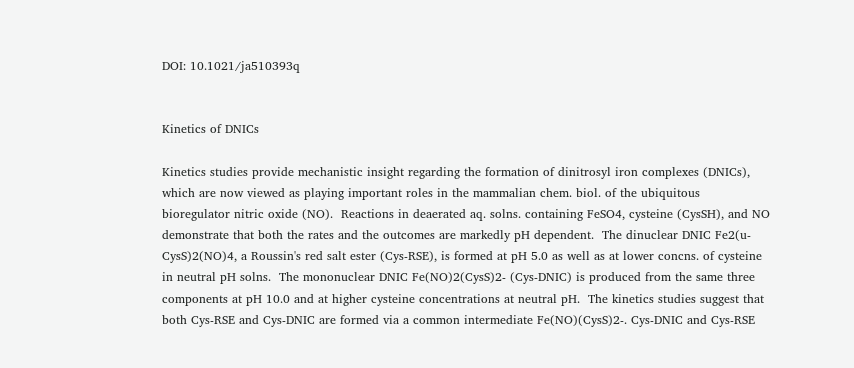DOI: 10.1021/ja510393q


Kinetics of DNICs

Kinetics studies provide mechanistic insight regarding the formation of dinitrosyl iron complexes (DNICs), which are now viewed as playing important roles in the mammalian chem. biol. of the ubiquitous bioregulator nitric oxide (NO).  Reactions in deaerated aq. solns. containing FeSO4, cysteine (CysSH), and NO demonstrate that both the rates and the outcomes are markedly pH dependent.  The dinuclear DNIC Fe2(u-CysS)2(NO)4, a Roussin's red salt ester (Cys-RSE), is formed at pH 5.0 as well as at lower concns. of cysteine in neutral pH solns.  The mononuclear DNIC Fe(NO)2(CysS)2- (Cys-DNIC) is produced from the same three components at pH 10.0 and at higher cysteine concentrations at neutral pH.  The kinetics studies suggest that both Cys-RSE and Cys-DNIC are formed via a common intermediate Fe(NO)(CysS)2-. Cys-DNIC and Cys-RSE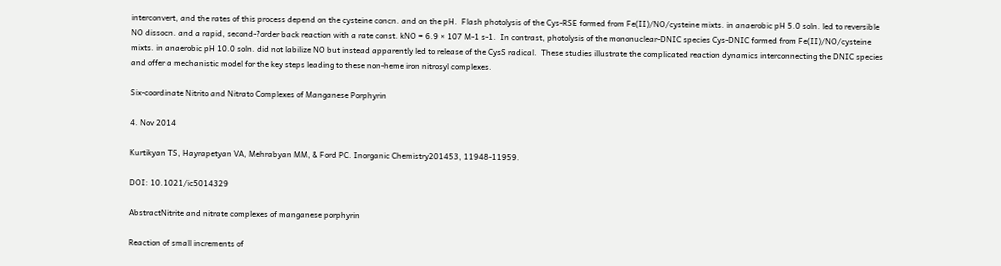interconvert, and the rates of this process depend on the cysteine concn. and on the pH.  Flash photolysis of the Cys-RSE formed from Fe(II)/NO/cysteine mixts. in anaerobic pH 5.0 soln. led to reversible NO dissocn. and a rapid, second-?order back reaction with a rate const. kNO = 6.9 × 107 M-1 s-1.  In contrast, photolysis of the mononuclear-DNIC species Cys-DNIC formed from Fe(II)/NO/cysteine mixts. in anaerobic pH 10.0 soln. did not labilize NO but instead apparently led to release of the CysS radical.  These studies illustrate the complicated reaction dynamics interconnecting the DNIC species and offer a mechanistic model for the key steps leading to these non-heme iron nitrosyl complexes.

Six-coordinate Nitrito and Nitrato Complexes of Manganese Porphyrin

4. Nov 2014

Kurtikyan TS, Hayrapetyan VA, Mehrabyan MM, & Ford PC. Inorganic Chemistry201453, 11948-11959.

DOI: 10.1021/ic5014329

AbstractNitrite and nitrate complexes of manganese porphyrin

Reaction of small increments of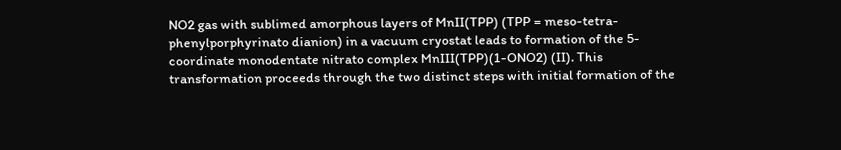NO2 gas with sublimed amorphous layers of MnII(TPP) (TPP = meso-tetra-phenylporphyrinato dianion) in a vacuum cryostat leads to formation of the 5-coordinate monodentate nitrato complex MnIII(TPP)(1-ONO2) (II). This transformation proceeds through the two distinct steps with initial formation of the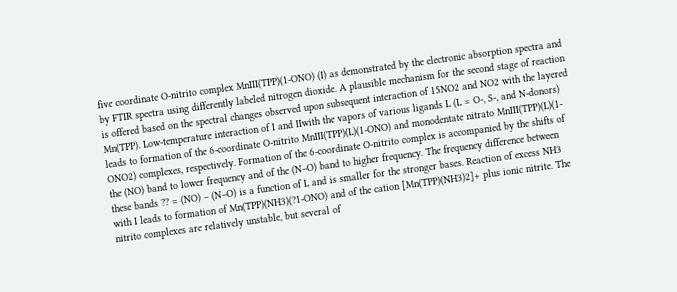five coordinate O-nitrito complex MnIII(TPP)(1-ONO) (I) as demonstrated by the electronic absorption spectra and by FTIR spectra using differently labeled nitrogen dioxide. A plausible mechanism for the second stage of reaction is offered based on the spectral changes observed upon subsequent interaction of 15NO2 and NO2 with the layered Mn(TPP). Low-temperature interaction of I and IIwith the vapors of various ligands L (L = O-, S-, and N-donors) leads to formation of the 6-coordinate O-nitrito MnIII(TPP)(L)(1-ONO) and monodentate nitrato MnIII(TPP)(L)(1-ONO2) complexes, respectively. Formation of the 6-coordinate O-nitrito complex is accompanied by the shifts of the (NO) band to lower frequency and of the (N–O) band to higher frequency. The frequency difference between these bands ?? = (NO) – (N–O) is a function of L and is smaller for the stronger bases. Reaction of excess NH3 with I leads to formation of Mn(TPP)(NH3)(?1-ONO) and of the cation [Mn(TPP)(NH3)2]+ plus ionic nitrite. The nitrito complexes are relatively unstable, but several of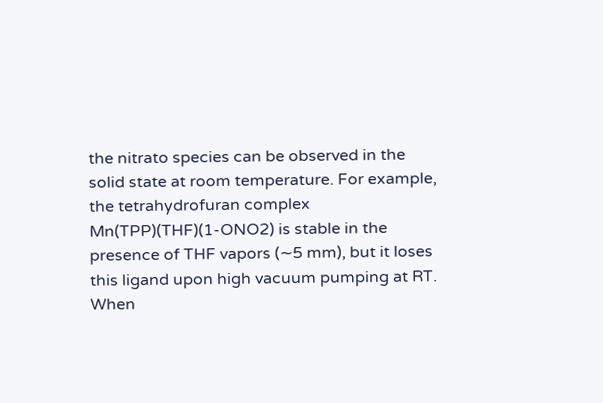the nitrato species can be observed in the solid state at room temperature. For example, the tetrahydrofuran complex Mn(TPP)(THF)(1-ONO2) is stable in the presence of THF vapors (∼5 mm), but it loses this ligand upon high vacuum pumping at RT. When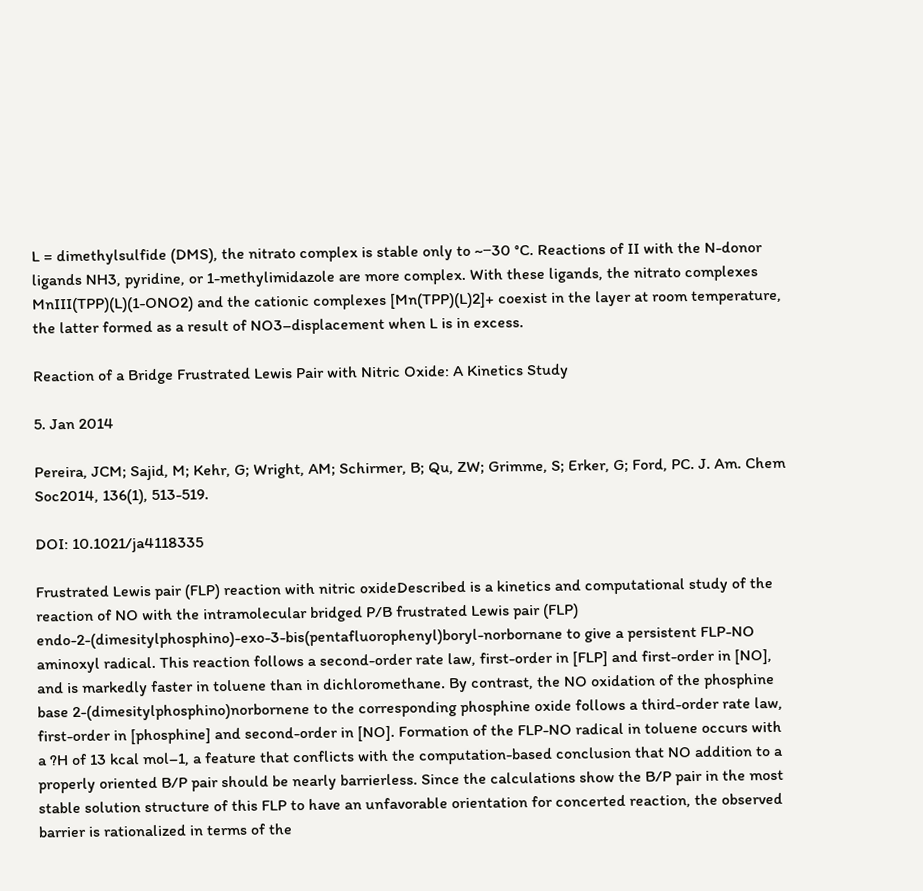L = dimethylsulfide (DMS), the nitrato complex is stable only to ~−30 °C. Reactions of II with the N-donor ligands NH3, pyridine, or 1-methylimidazole are more complex. With these ligands, the nitrato complexes MnIII(TPP)(L)(1-ONO2) and the cationic complexes [Mn(TPP)(L)2]+ coexist in the layer at room temperature, the latter formed as a result of NO3–displacement when L is in excess.

Reaction of a Bridge Frustrated Lewis Pair with Nitric Oxide: A Kinetics Study

5. Jan 2014

Pereira, JCM; Sajid, M; Kehr, G; Wright, AM; Schirmer, B; Qu, ZW; Grimme, S; Erker, G; Ford, PC. J. Am. Chem Soc2014, 136(1), 513-519.

DOI: 10.1021/ja4118335

Frustrated Lewis pair (FLP) reaction with nitric oxideDescribed is a kinetics and computational study of the reaction of NO with the intramolecular bridged P/B frustrated Lewis pair (FLP) endo-2-(dimesitylphosphino)-exo-3-bis(pentafluorophenyl)boryl-norbornane to give a persistent FLP-NO aminoxyl radical. This reaction follows a second-order rate law, first-order in [FLP] and first-order in [NO], and is markedly faster in toluene than in dichloromethane. By contrast, the NO oxidation of the phosphine base 2-(dimesitylphosphino)norbornene to the corresponding phosphine oxide follows a third-order rate law, first-order in [phosphine] and second-order in [NO]. Formation of the FLP-NO radical in toluene occurs with a ?H of 13 kcal mol–1, a feature that conflicts with the computation-based conclusion that NO addition to a properly oriented B/P pair should be nearly barrierless. Since the calculations show the B/P pair in the most stable solution structure of this FLP to have an unfavorable orientation for concerted reaction, the observed barrier is rationalized in terms of the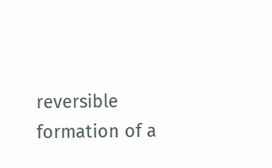reversible formation of a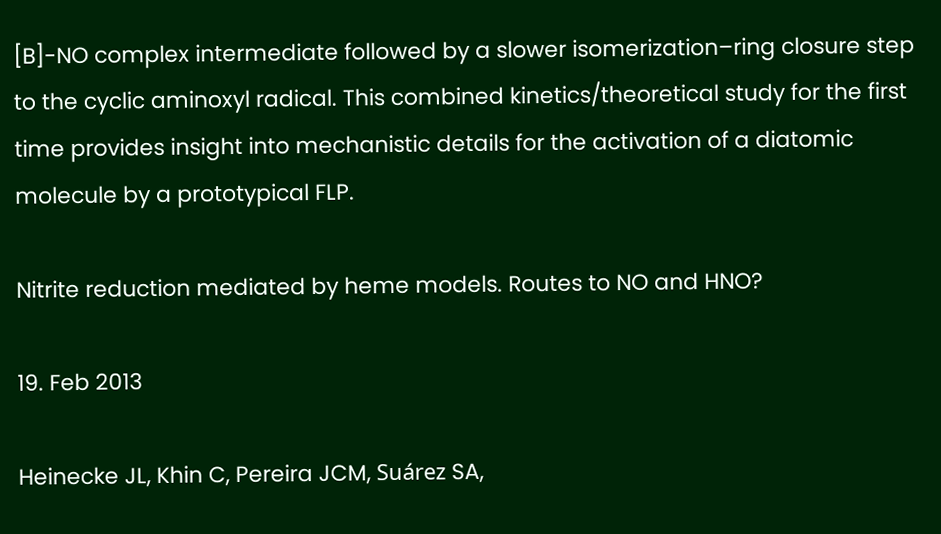[B]-NO complex intermediate followed by a slower isomerization–ring closure step to the cyclic aminoxyl radical. This combined kinetics/theoretical study for the first time provides insight into mechanistic details for the activation of a diatomic molecule by a prototypical FLP.

Nitrite reduction mediated by heme models. Routes to NO and HNO?

19. Feb 2013

Heinecke JL, Khin C, Pereira JCM, Suárez SA,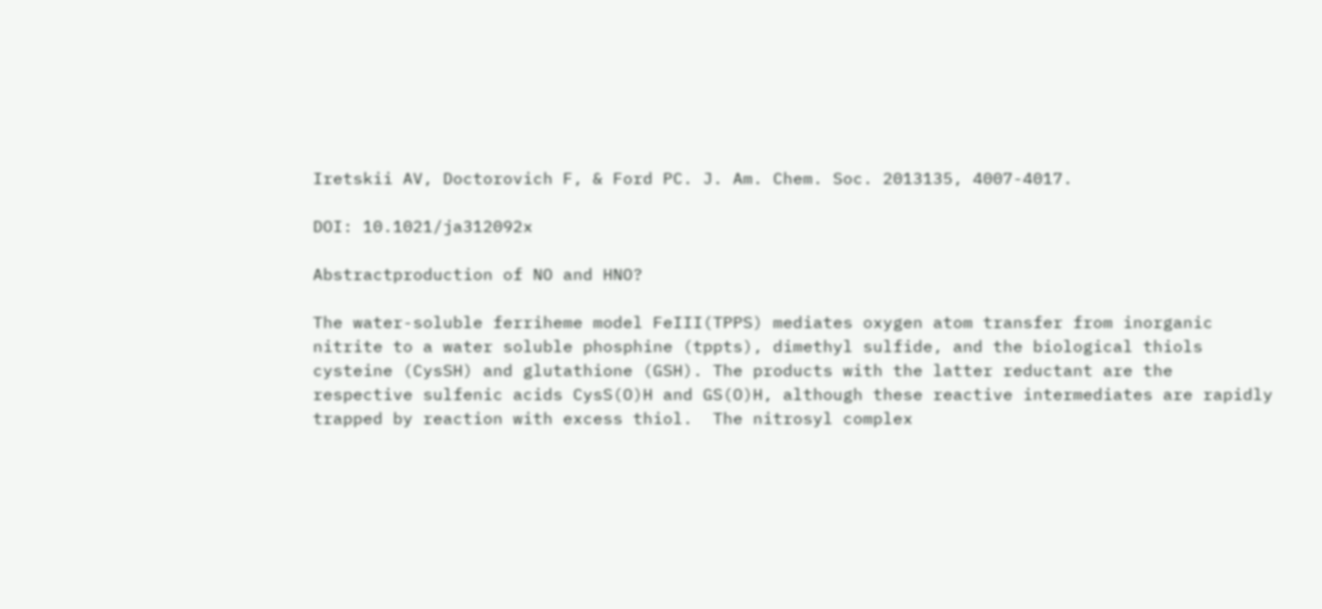Iretskii AV, Doctorovich F, & Ford PC. J. Am. Chem. Soc. 2013135, 4007-4017.

DOI: 10.1021/ja312092x

Abstractproduction of NO and HNO?

The water-soluble ferriheme model FeIII(TPPS) mediates oxygen atom transfer from inorganic nitrite to a water soluble phosphine (tppts), dimethyl sulfide, and the biological thiols cysteine (CysSH) and glutathione (GSH). The products with the latter reductant are the respective sulfenic acids CysS(O)H and GS(O)H, although these reactive intermediates are rapidly trapped by reaction with excess thiol.  The nitrosyl complex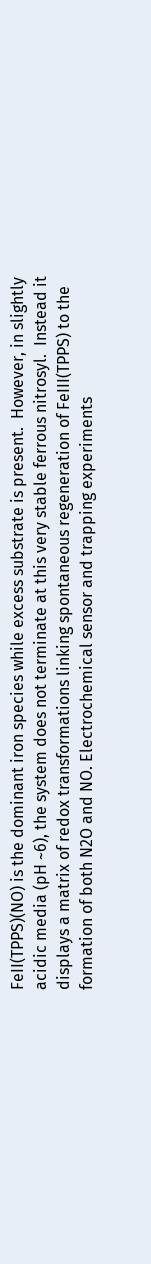FeII(TPPS)(NO) is the dominant iron species while excess substrate is present.  However, in slightly acidic media (pH ~6), the system does not terminate at this very stable ferrous nitrosyl.  Instead it displays a matrix of redox transformations linking spontaneous regeneration of FeIII(TPPS) to the formation of both N2O and NO. Electrochemical sensor and trapping experiments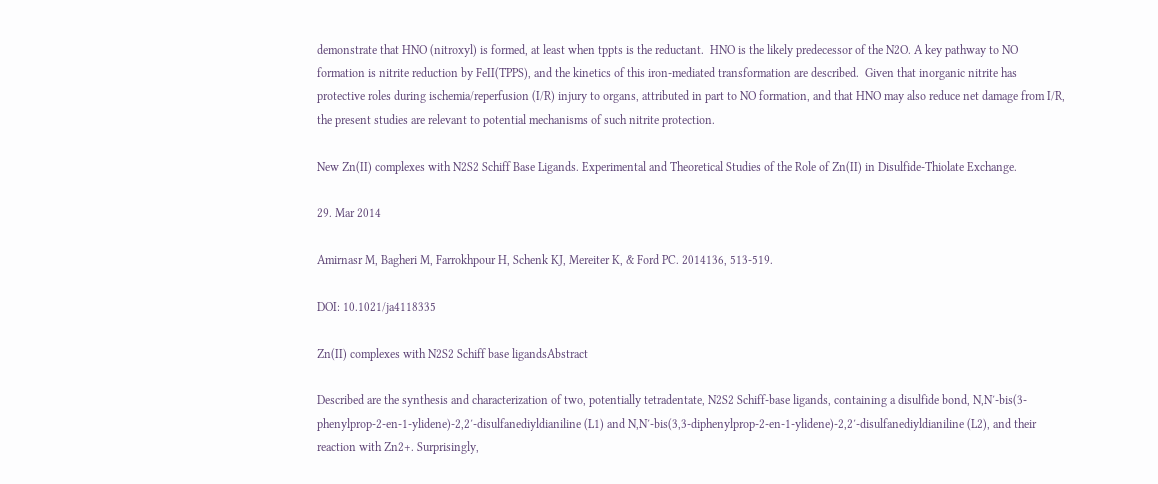demonstrate that HNO (nitroxyl) is formed, at least when tppts is the reductant.  HNO is the likely predecessor of the N2O. A key pathway to NO formation is nitrite reduction by FeII(TPPS), and the kinetics of this iron-mediated transformation are described.  Given that inorganic nitrite has protective roles during ischemia/reperfusion (I/R) injury to organs, attributed in part to NO formation, and that HNO may also reduce net damage from I/R, the present studies are relevant to potential mechanisms of such nitrite protection.

New Zn(II) complexes with N2S2 Schiff Base Ligands. Experimental and Theoretical Studies of the Role of Zn(II) in Disulfide-Thiolate Exchange.

29. Mar 2014

Amirnasr M, Bagheri M, Farrokhpour H, Schenk KJ, Mereiter K, & Ford PC. 2014136, 513-519.

DOI: 10.1021/ja4118335

Zn(II) complexes with N2S2 Schiff base ligandsAbstract

Described are the synthesis and characterization of two, potentially tetradentate, N2S2 Schiff-base ligands, containing a disulfide bond, N,N′-bis(3-phenylprop-2-en-1-ylidene)-2,2′-disulfanediyldianiline (L1) and N,N′-bis(3,3-diphenylprop-2-en-1-ylidene)-2,2′-disulfanediyldianiline (L2), and their reaction with Zn2+. Surprisingly,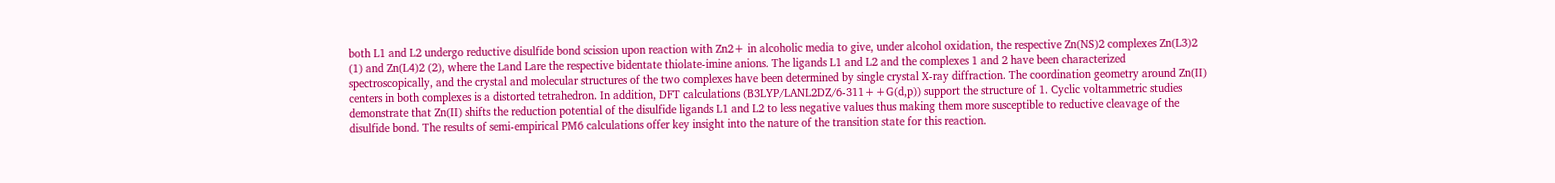both L1 and L2 undergo reductive disulfide bond scission upon reaction with Zn2+ in alcoholic media to give, under alcohol oxidation, the respective Zn(NS)2 complexes Zn(L3)2 (1) and Zn(L4)2 (2), where the Land Lare the respective bidentate thiolate-imine anions. The ligands L1 and L2 and the complexes 1 and 2 have been characterized spectroscopically, and the crystal and molecular structures of the two complexes have been determined by single crystal X-ray diffraction. The coordination geometry around Zn(II) centers in both complexes is a distorted tetrahedron. In addition, DFT calculations (B3LYP/LANL2DZ/6-311++G(d,p)) support the structure of 1. Cyclic voltammetric studies demonstrate that Zn(II) shifts the reduction potential of the disulfide ligands L1 and L2 to less negative values thus making them more susceptible to reductive cleavage of the disulfide bond. The results of semi-empirical PM6 calculations offer key insight into the nature of the transition state for this reaction.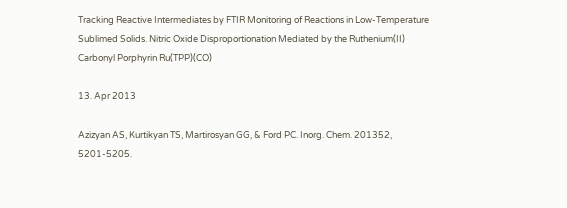Tracking Reactive Intermediates by FTIR Monitoring of Reactions in Low-Temperature Sublimed Solids. Nitric Oxide Disproportionation Mediated by the Ruthenium(II) Carbonyl Porphyrin Ru(TPP)(CO)

13. Apr 2013

Azizyan AS, Kurtikyan TS, Martirosyan GG, & Ford PC. Inorg. Chem. 201352, 5201-5205.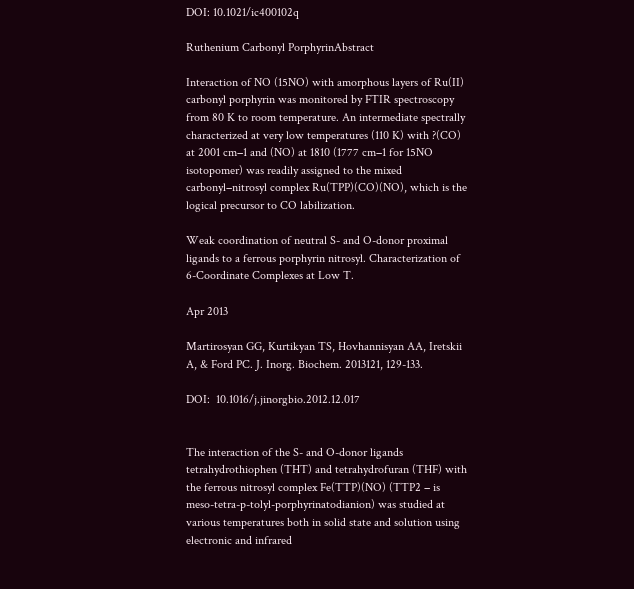DOI: 10.1021/ic400102q

Ruthenium Carbonyl PorphyrinAbstract

Interaction of NO (15NO) with amorphous layers of Ru(II) carbonyl porphyrin was monitored by FTIR spectroscopy from 80 K to room temperature. An intermediate spectrally characterized at very low temperatures (110 K) with ?(CO) at 2001 cm−1 and (NO) at 1810 (1777 cm−1 for 15NO isotopomer) was readily assigned to the mixed carbonyl−nitrosyl complex Ru(TPP)(CO)(NO), which is the logical precursor to CO labilization.

Weak coordination of neutral S- and O-donor proximal ligands to a ferrous porphyrin nitrosyl. Characterization of 6-Coordinate Complexes at Low T.

Apr 2013

Martirosyan GG, Kurtikyan TS, Hovhannisyan AA, Iretskii A, & Ford PC. J. Inorg. Biochem. 2013121, 129-133.

DOI:  10.1016/j.jinorgbio.2012.12.017


The interaction of the S- and O-donor ligands tetrahydrothiophen (THT) and tetrahydrofuran (THF) with the ferrous nitrosyl complex Fe(TTP)(NO) (TTP2 − is meso-tetra-p-tolyl-porphyrinatodianion) was studied at various temperatures both in solid state and solution using electronic and infrared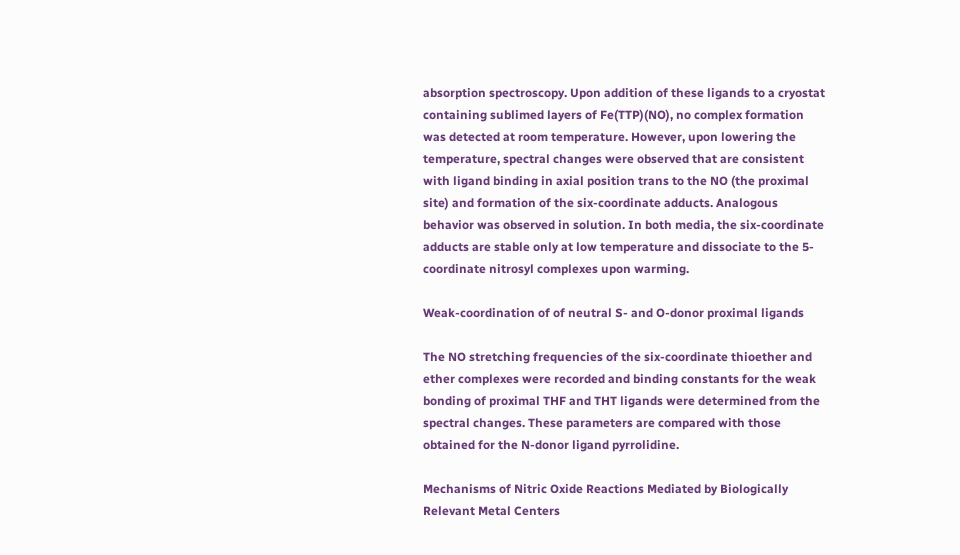absorption spectroscopy. Upon addition of these ligands to a cryostat containing sublimed layers of Fe(TTP)(NO), no complex formation was detected at room temperature. However, upon lowering the temperature, spectral changes were observed that are consistent with ligand binding in axial position trans to the NO (the proximal site) and formation of the six-coordinate adducts. Analogous behavior was observed in solution. In both media, the six-coordinate adducts are stable only at low temperature and dissociate to the 5-coordinate nitrosyl complexes upon warming.

Weak-coordination of of neutral S- and O-donor proximal ligands

The NO stretching frequencies of the six-coordinate thioether and ether complexes were recorded and binding constants for the weak bonding of proximal THF and THT ligands were determined from the spectral changes. These parameters are compared with those obtained for the N-donor ligand pyrrolidine.

Mechanisms of Nitric Oxide Reactions Mediated by Biologically Relevant Metal Centers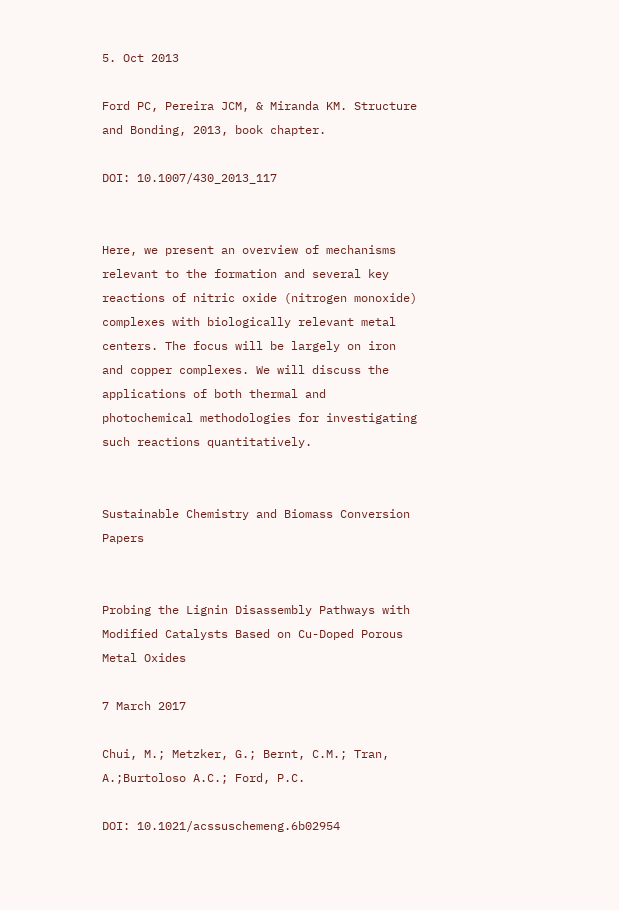5. Oct 2013

Ford PC, Pereira JCM, & Miranda KM. Structure and Bonding, 2013, book chapter.

DOI: 10.1007/430_2013_117


Here, we present an overview of mechanisms relevant to the formation and several key reactions of nitric oxide (nitrogen monoxide) complexes with biologically relevant metal centers. The focus will be largely on iron and copper complexes. We will discuss the applications of both thermal and photochemical methodologies for investigating such reactions quantitatively.


Sustainable Chemistry and Biomass Conversion Papers


Probing the Lignin Disassembly Pathways with Modified Catalysts Based on Cu-Doped Porous Metal Oxides

7 March 2017

Chui, M.; Metzker, G.; Bernt, C.M.; Tran, A.;Burtoloso A.C.; Ford, P.C.

DOI: 10.1021/acssuschemeng.6b02954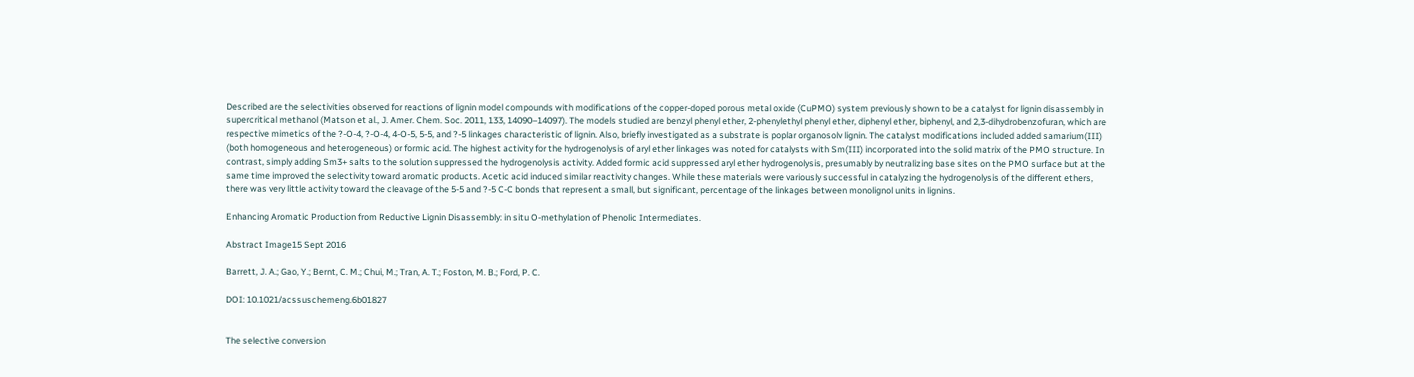Described are the selectivities observed for reactions of lignin model compounds with modifications of the copper-doped porous metal oxide (CuPMO) system previously shown to be a catalyst for lignin disassembly in supercritical methanol (Matson et al., J. Amer. Chem. Soc. 2011, 133, 14090–14097). The models studied are benzyl phenyl ether, 2-phenylethyl phenyl ether, diphenyl ether, biphenyl, and 2,3-dihydrobenzofuran, which are respective mimetics of the ?-O-4, ?-O-4, 4-O-5, 5-5, and ?-5 linkages characteristic of lignin. Also, briefly investigated as a substrate is poplar organosolv lignin. The catalyst modifications included added samarium(III) (both homogeneous and heterogeneous) or formic acid. The highest activity for the hydrogenolysis of aryl ether linkages was noted for catalysts with Sm(III) incorporated into the solid matrix of the PMO structure. In contrast, simply adding Sm3+ salts to the solution suppressed the hydrogenolysis activity. Added formic acid suppressed aryl ether hydrogenolysis, presumably by neutralizing base sites on the PMO surface but at the same time improved the selectivity toward aromatic products. Acetic acid induced similar reactivity changes. While these materials were variously successful in catalyzing the hydrogenolysis of the different ethers, there was very little activity toward the cleavage of the 5-5 and ?-5 C-C bonds that represent a small, but significant, percentage of the linkages between monolignol units in lignins.

Enhancing Aromatic Production from Reductive Lignin Disassembly: in situ O-methylation of Phenolic Intermediates.

Abstract Image15 Sept 2016

Barrett, J. A.; Gao, Y.; Bernt, C. M.; Chui, M.; Tran, A. T.; Foston, M. B.; Ford, P. C.

DOI: 10.1021/acssuschemeng.6b01827


The selective conversion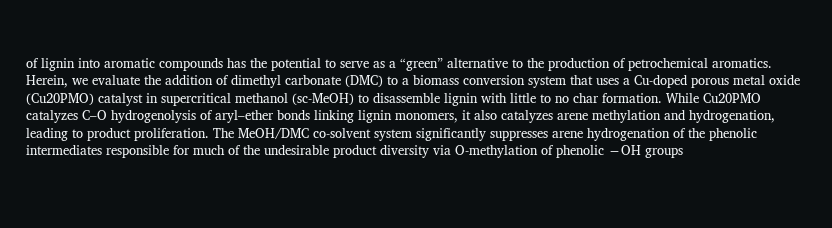of lignin into aromatic compounds has the potential to serve as a “green” alternative to the production of petrochemical aromatics. Herein, we evaluate the addition of dimethyl carbonate (DMC) to a biomass conversion system that uses a Cu-doped porous metal oxide (Cu20PMO) catalyst in supercritical methanol (sc-MeOH) to disassemble lignin with little to no char formation. While Cu20PMO catalyzes C–O hydrogenolysis of aryl–ether bonds linking lignin monomers, it also catalyzes arene methylation and hydrogenation, leading to product proliferation. The MeOH/DMC co-solvent system significantly suppresses arene hydrogenation of the phenolic intermediates responsible for much of the undesirable product diversity via O-methylation of phenolic −OH groups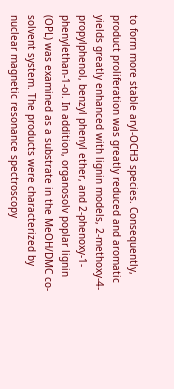to form more stable aryl-OCH3 species. Consequently, product proliferation was greatly reduced and aromatic yields greatly enhanced with lignin models, 2-methoxy-4-propylphenol, benzyl phenyl ether, and 2-phenoxy-1-phenylethan-1-ol. In addition, organosolv poplar lignin (OPL) was examined as a substrate in the MeOH/DMC co-solvent system. The products were characterized by nuclear magnetic resonance spectroscopy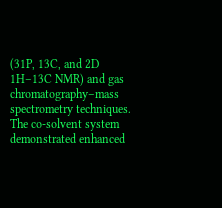(31P, 13C, and 2D 1H–13C NMR) and gas chromatography–mass spectrometry techniques. The co-solvent system demonstrated enhanced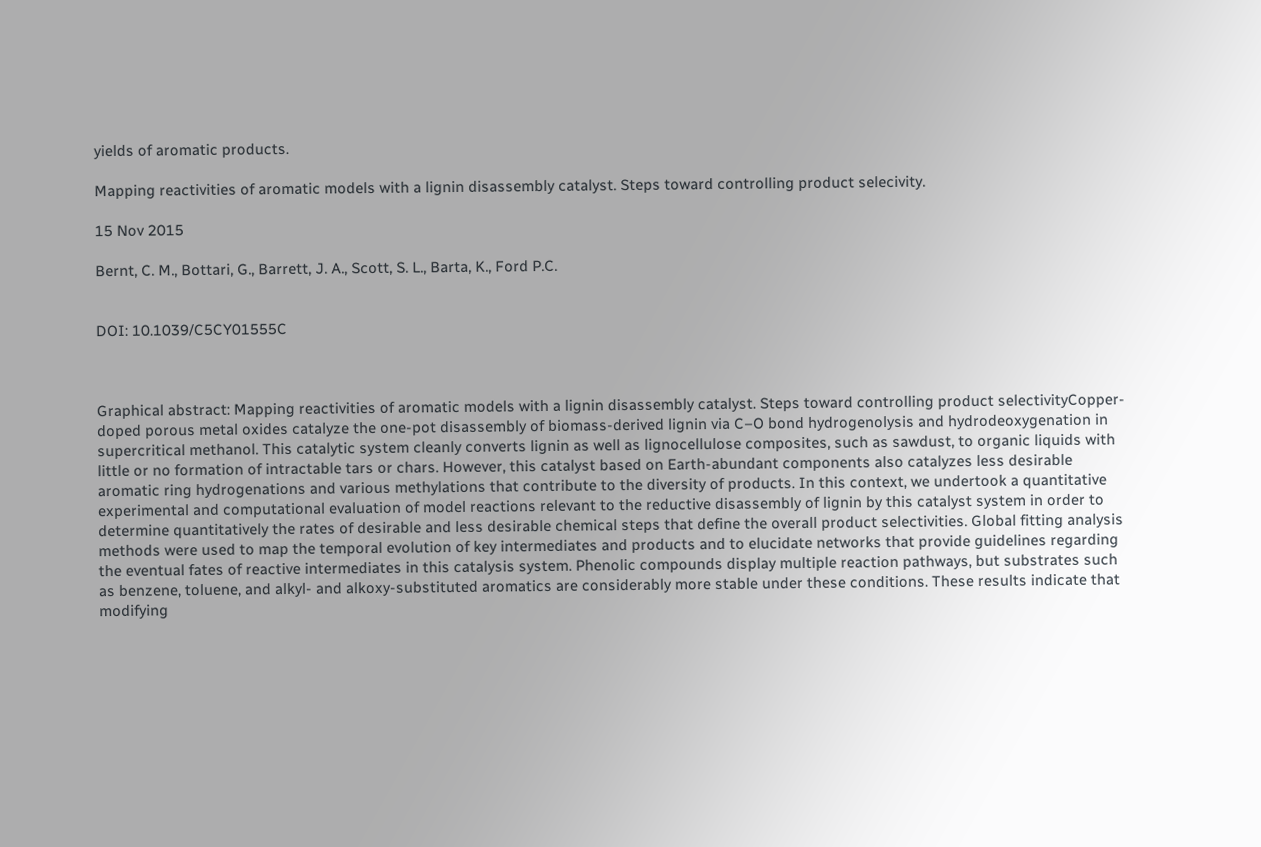yields of aromatic products.

Mapping reactivities of aromatic models with a lignin disassembly catalyst. Steps toward controlling product selecivity.

15 Nov 2015

Bernt, C. M., Bottari, G., Barrett, J. A., Scott, S. L., Barta, K., Ford P.C.


DOI: 10.1039/C5CY01555C



Graphical abstract: Mapping reactivities of aromatic models with a lignin disassembly catalyst. Steps toward controlling product selectivityCopper-doped porous metal oxides catalyze the one-pot disassembly of biomass-derived lignin via C–O bond hydrogenolysis and hydrodeoxygenation in supercritical methanol. This catalytic system cleanly converts lignin as well as lignocellulose composites, such as sawdust, to organic liquids with little or no formation of intractable tars or chars. However, this catalyst based on Earth-abundant components also catalyzes less desirable aromatic ring hydrogenations and various methylations that contribute to the diversity of products. In this context, we undertook a quantitative experimental and computational evaluation of model reactions relevant to the reductive disassembly of lignin by this catalyst system in order to determine quantitatively the rates of desirable and less desirable chemical steps that define the overall product selectivities. Global fitting analysis methods were used to map the temporal evolution of key intermediates and products and to elucidate networks that provide guidelines regarding the eventual fates of reactive intermediates in this catalysis system. Phenolic compounds display multiple reaction pathways, but substrates such as benzene, toluene, and alkyl- and alkoxy-substituted aromatics are considerably more stable under these conditions. These results indicate that modifying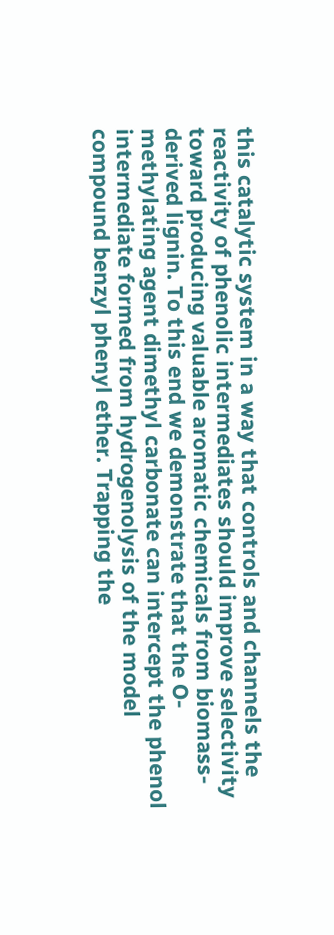this catalytic system in a way that controls and channels the reactivity of phenolic intermediates should improve selectivity toward producing valuable aromatic chemicals from biomass-derived lignin. To this end we demonstrate that the O-methylating agent dimethyl carbonate can intercept the phenol intermediate formed from hydrogenolysis of the model compound benzyl phenyl ether. Trapping the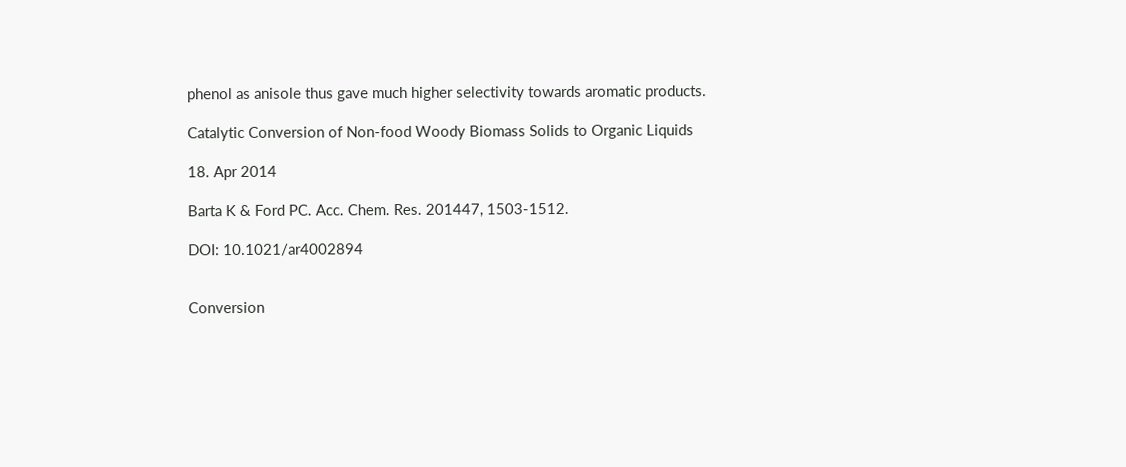phenol as anisole thus gave much higher selectivity towards aromatic products.

Catalytic Conversion of Non-food Woody Biomass Solids to Organic Liquids

18. Apr 2014

Barta K & Ford PC. Acc. Chem. Res. 201447, 1503-1512.

DOI: 10.1021/ar4002894


Conversion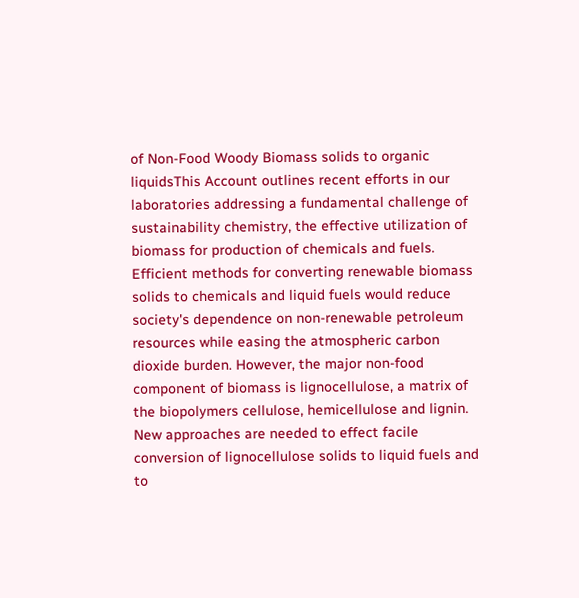of Non-Food Woody Biomass solids to organic liquidsThis Account outlines recent efforts in our laboratories addressing a fundamental challenge of sustainability chemistry, the effective utilization of biomass for production of chemicals and fuels. Efficient methods for converting renewable biomass solids to chemicals and liquid fuels would reduce society's dependence on non-renewable petroleum resources while easing the atmospheric carbon dioxide burden. However, the major non-food component of biomass is lignocellulose, a matrix of the biopolymers cellulose, hemicellulose and lignin. New approaches are needed to effect facile conversion of lignocellulose solids to liquid fuels and to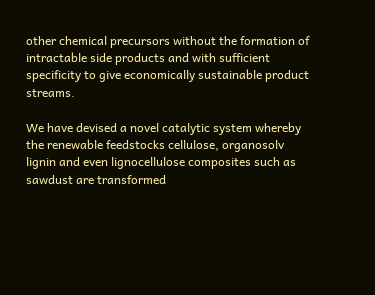other chemical precursors without the formation of intractable side products and with sufficient specificity to give economically sustainable product streams.

We have devised a novel catalytic system whereby the renewable feedstocks cellulose, organosolv lignin and even lignocellulose composites such as sawdust are transformed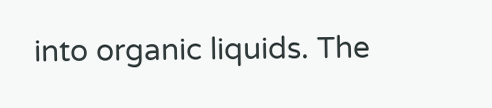into organic liquids. The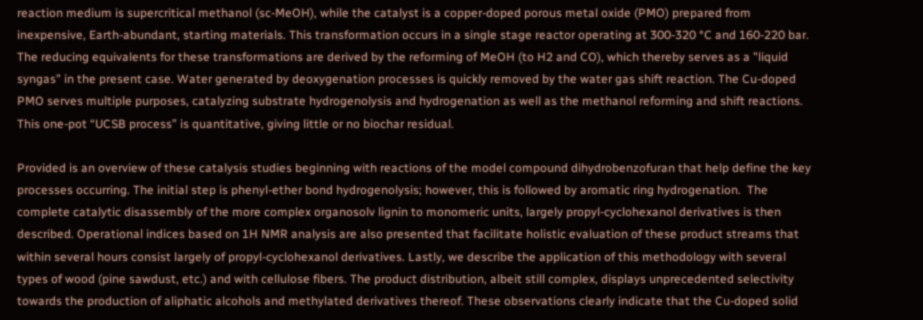reaction medium is supercritical methanol (sc-MeOH), while the catalyst is a copper-doped porous metal oxide (PMO) prepared from inexpensive, Earth-abundant, starting materials. This transformation occurs in a single stage reactor operating at 300-320 °C and 160-220 bar. The reducing equivalents for these transformations are derived by the reforming of MeOH (to H2 and CO), which thereby serves as a "liquid syngas" in the present case. Water generated by deoxygenation processes is quickly removed by the water gas shift reaction. The Cu-doped PMO serves multiple purposes, catalyzing substrate hydrogenolysis and hydrogenation as well as the methanol reforming and shift reactions. This one-pot “UCSB process” is quantitative, giving little or no biochar residual.

Provided is an overview of these catalysis studies beginning with reactions of the model compound dihydrobenzofuran that help define the key processes occurring. The initial step is phenyl-ether bond hydrogenolysis; however, this is followed by aromatic ring hydrogenation.  The complete catalytic disassembly of the more complex organosolv lignin to monomeric units, largely propyl-cyclohexanol derivatives is then described. Operational indices based on 1H NMR analysis are also presented that facilitate holistic evaluation of these product streams that within several hours consist largely of propyl-cyclohexanol derivatives. Lastly, we describe the application of this methodology with several types of wood (pine sawdust, etc.) and with cellulose fibers. The product distribution, albeit still complex, displays unprecedented selectivity towards the production of aliphatic alcohols and methylated derivatives thereof. These observations clearly indicate that the Cu-doped solid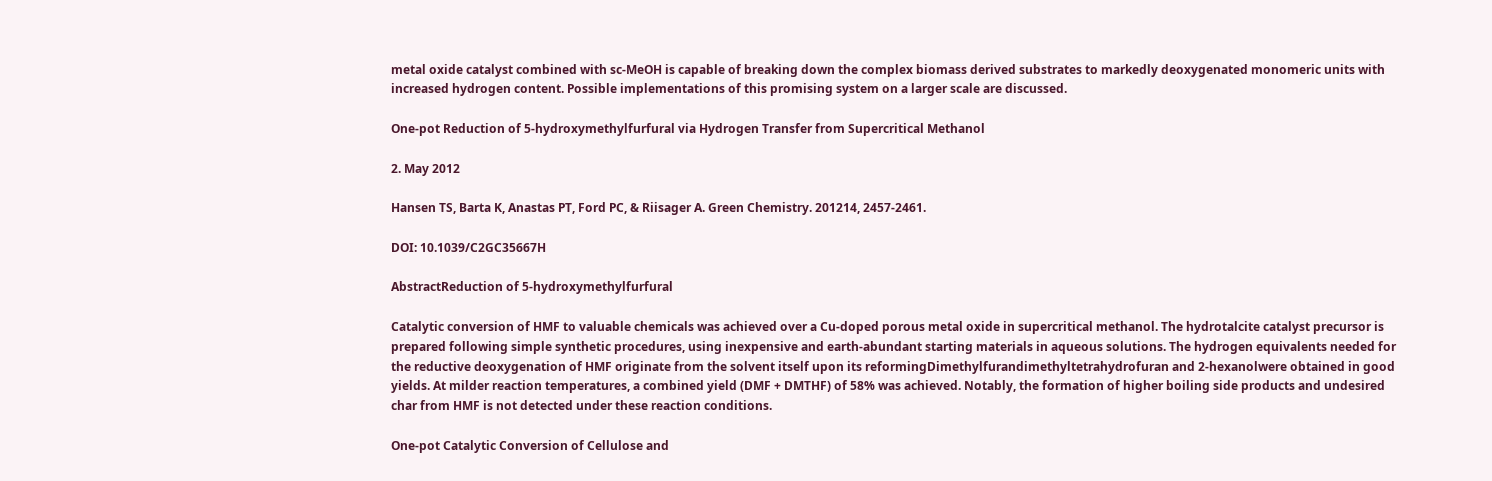metal oxide catalyst combined with sc-MeOH is capable of breaking down the complex biomass derived substrates to markedly deoxygenated monomeric units with increased hydrogen content. Possible implementations of this promising system on a larger scale are discussed.

One-pot Reduction of 5-hydroxymethylfurfural via Hydrogen Transfer from Supercritical Methanol

2. May 2012

Hansen TS, Barta K, Anastas PT, Ford PC, & Riisager A. Green Chemistry. 201214, 2457-2461.

DOI: 10.1039/C2GC35667H

AbstractReduction of 5-hydroxymethylfurfural

Catalytic conversion of HMF to valuable chemicals was achieved over a Cu-doped porous metal oxide in supercritical methanol. The hydrotalcite catalyst precursor is prepared following simple synthetic procedures, using inexpensive and earth-abundant starting materials in aqueous solutions. The hydrogen equivalents needed for the reductive deoxygenation of HMF originate from the solvent itself upon its reformingDimethylfurandimethyltetrahydrofuran and 2-hexanolwere obtained in good yields. At milder reaction temperatures, a combined yield (DMF + DMTHF) of 58% was achieved. Notably, the formation of higher boiling side products and undesired char from HMF is not detected under these reaction conditions.

One-pot Catalytic Conversion of Cellulose and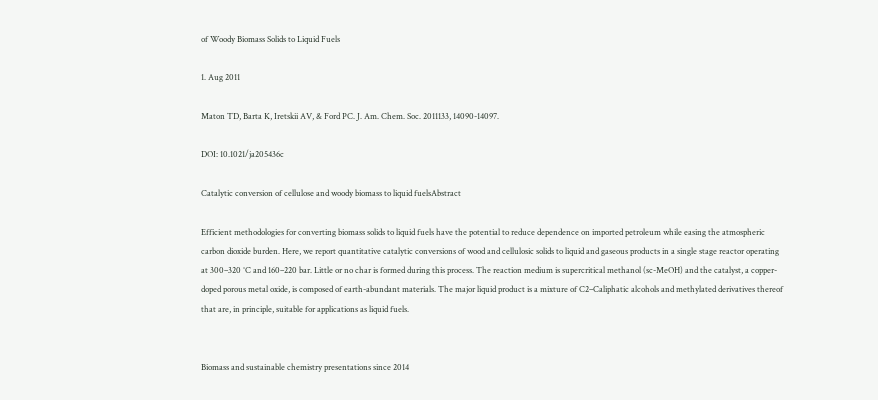of Woody Biomass Solids to Liquid Fuels

1. Aug 2011

Maton TD, Barta K, Iretskii AV, & Ford PC. J. Am. Chem. Soc. 2011133, 14090-14097.

DOI: 10.1021/ja205436c

Catalytic conversion of cellulose and woody biomass to liquid fuelsAbstract

Efficient methodologies for converting biomass solids to liquid fuels have the potential to reduce dependence on imported petroleum while easing the atmospheric carbon dioxide burden. Here, we report quantitative catalytic conversions of wood and cellulosic solids to liquid and gaseous products in a single stage reactor operating at 300–320 °C and 160–220 bar. Little or no char is formed during this process. The reaction medium is supercritical methanol (sc-MeOH) and the catalyst, a copper-doped porous metal oxide, is composed of earth-abundant materials. The major liquid product is a mixture of C2–Caliphatic alcohols and methylated derivatives thereof that are, in principle, suitable for applications as liquid fuels.


Biomass and sustainable chemistry presentations since 2014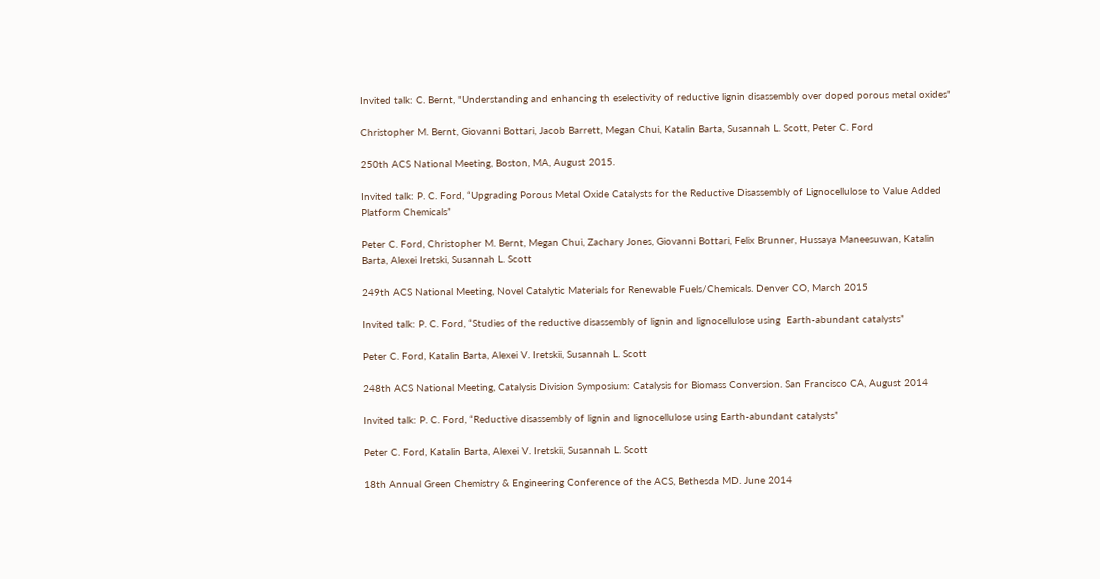Invited talk: C. Bernt, "Understanding and enhancing th eselectivity of reductive lignin disassembly over doped porous metal oxides"

Christopher M. Bernt, Giovanni Bottari, Jacob Barrett, Megan Chui, Katalin Barta, Susannah L. Scott, Peter C. Ford

250th ACS National Meeting, Boston, MA, August 2015.

Invited talk: P. C. Ford, “Upgrading Porous Metal Oxide Catalysts for the Reductive Disassembly of Lignocellulose to Value Added Platform Chemicals”

Peter C. Ford, Christopher M. Bernt, Megan Chui, Zachary Jones, Giovanni Bottari, Felix Brunner, Hussaya Maneesuwan, Katalin Barta, Alexei Iretski, Susannah L. Scott

249th ACS National Meeting, Novel Catalytic Materials for Renewable Fuels/Chemicals. Denver CO, March 2015

Invited talk: P. C. Ford, “Studies of the reductive disassembly of lignin and lignocellulose using  Earth-abundant catalysts”

Peter C. Ford, Katalin Barta, Alexei V. Iretskii, Susannah L. Scott

248th ACS National Meeting, Catalysis Division Symposium: Catalysis for Biomass Conversion. San Francisco CA, August 2014

Invited talk: P. C. Ford, “Reductive disassembly of lignin and lignocellulose using Earth-abundant catalysts”

Peter C. Ford, Katalin Barta, Alexei V. Iretskii, Susannah L. Scott

18th Annual Green Chemistry & Engineering Conference of the ACS, Bethesda MD. June 2014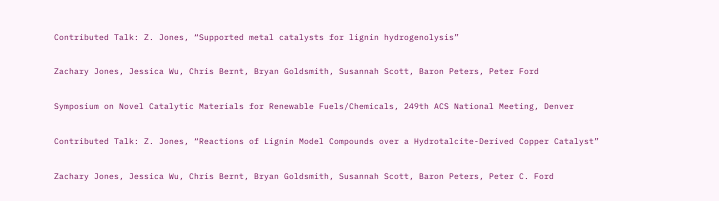Contributed Talk: Z. Jones, “Supported metal catalysts for lignin hydrogenolysis”

Zachary Jones, Jessica Wu, Chris Bernt, Bryan Goldsmith, Susannah Scott, Baron Peters, Peter Ford

Symposium on Novel Catalytic Materials for Renewable Fuels/Chemicals, 249th ACS National Meeting, Denver

Contributed Talk: Z. Jones, “Reactions of Lignin Model Compounds over a Hydrotalcite-Derived Copper Catalyst”

Zachary Jones, Jessica Wu, Chris Bernt, Bryan Goldsmith, Susannah Scott, Baron Peters, Peter C. Ford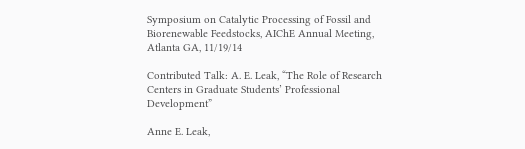Symposium on Catalytic Processing of Fossil and Biorenewable Feedstocks, AIChE Annual Meeting, Atlanta GA, 11/19/14

Contributed Talk: A. E. Leak, “The Role of Research Centers in Graduate Students’ Professional Development”

Anne E. Leak,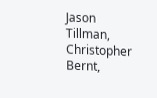Jason Tillman, Christopher Bernt,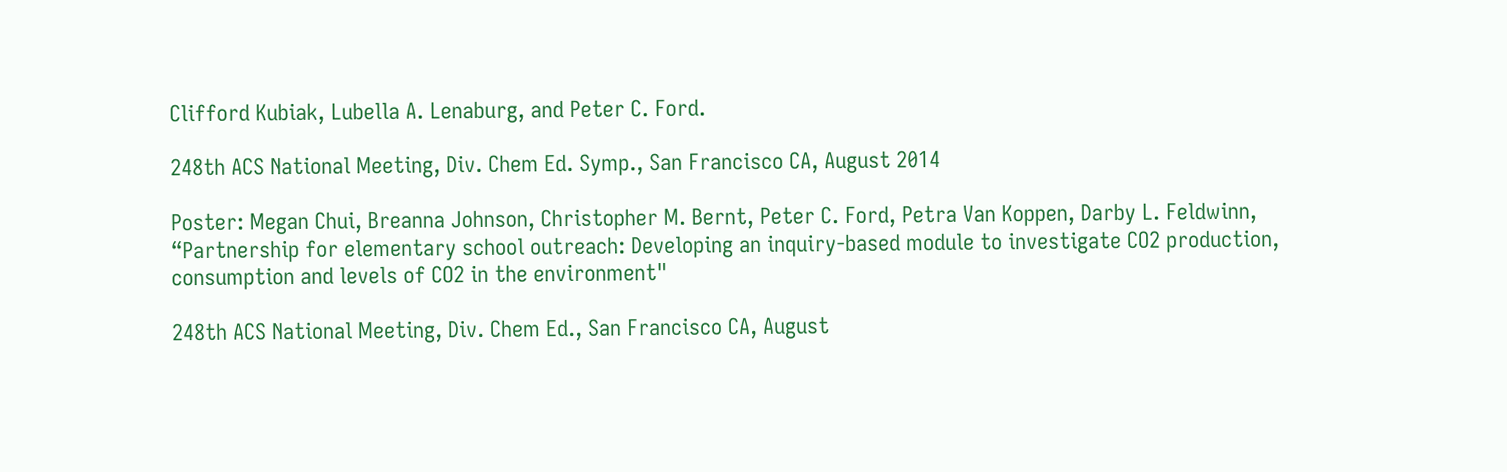Clifford Kubiak, Lubella A. Lenaburg, and Peter C. Ford.

248th ACS National Meeting, Div. Chem Ed. Symp., San Francisco CA, August 2014

Poster: Megan Chui, Breanna Johnson, Christopher M. Bernt, Peter C. Ford, Petra Van Koppen, Darby L. Feldwinn, “Partnership for elementary school outreach: Developing an inquiry-based module to investigate CO2 production, consumption and levels of CO2 in the environment"

248th ACS National Meeting, Div. Chem Ed., San Francisco CA, August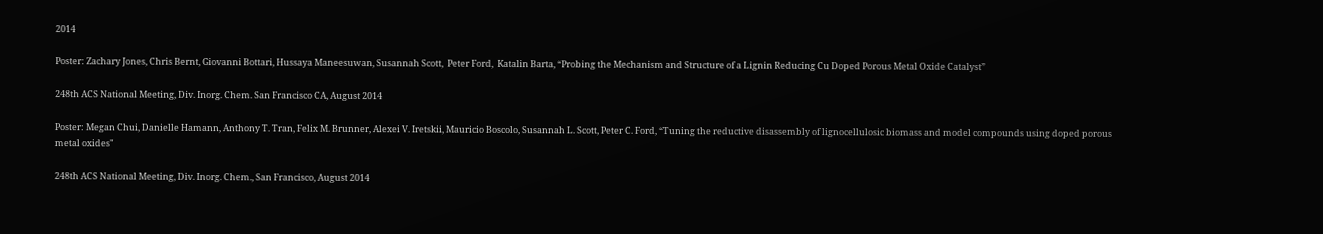2014

Poster: Zachary Jones, Chris Bernt, Giovanni Bottari, Hussaya Maneesuwan, Susannah Scott,  Peter Ford,  Katalin Barta, “Probing the Mechanism and Structure of a Lignin Reducing Cu Doped Porous Metal Oxide Catalyst”

248th ACS National Meeting, Div. Inorg. Chem. San Francisco CA, August 2014

Poster: Megan Chui, Danielle Hamann, Anthony T. Tran, Felix M. Brunner, Alexei V. Iretskii, Mauricio Boscolo, Susannah L. Scott, Peter C. Ford, “Tuning the reductive disassembly of lignocellulosic biomass and model compounds using doped porous metal oxides"

248th ACS National Meeting, Div. Inorg. Chem., San Francisco, August 2014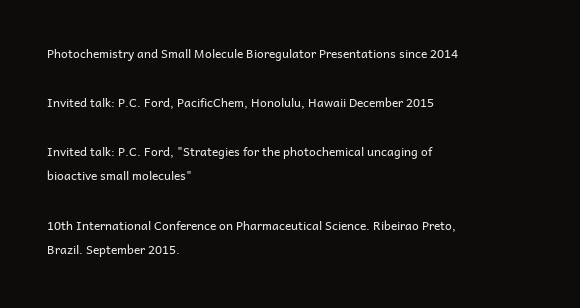Photochemistry and Small Molecule Bioregulator Presentations since 2014

Invited talk: P.C. Ford, PacificChem, Honolulu, Hawaii December 2015

Invited talk: P.C. Ford, "Strategies for the photochemical uncaging of bioactive small molecules"

10th International Conference on Pharmaceutical Science. Ribeirao Preto, Brazil. September 2015.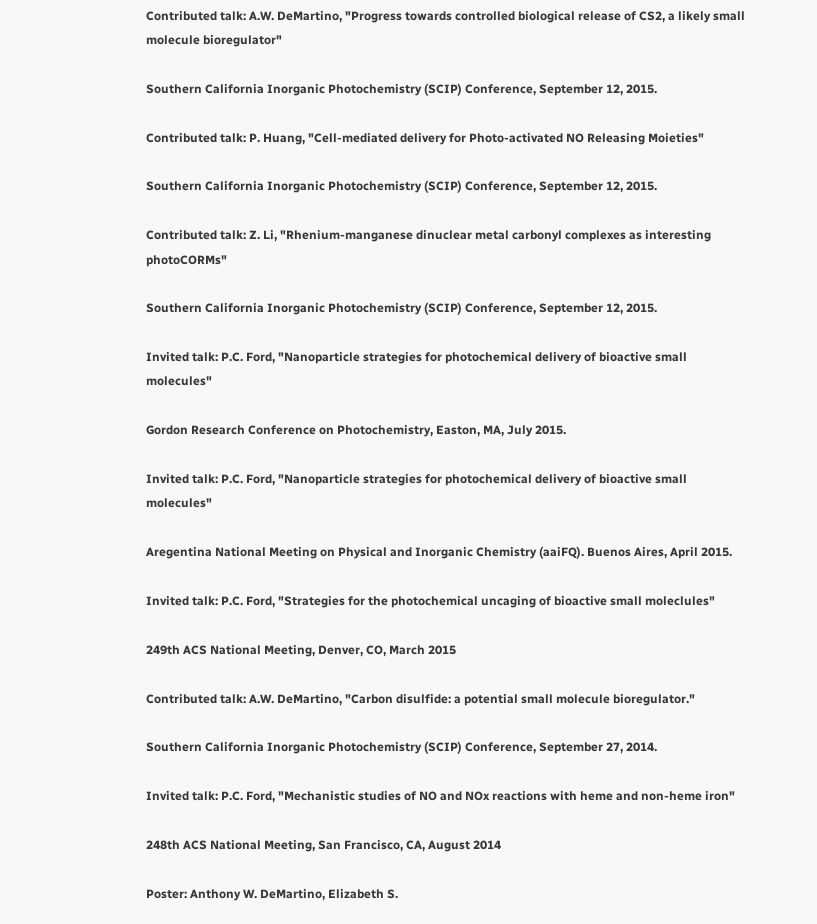Contributed talk: A.W. DeMartino, "Progress towards controlled biological release of CS2, a likely small molecule bioregulator"

Southern California Inorganic Photochemistry (SCIP) Conference, September 12, 2015.

Contributed talk: P. Huang, "Cell-mediated delivery for Photo-activated NO Releasing Moieties"

Southern California Inorganic Photochemistry (SCIP) Conference, September 12, 2015.

Contributed talk: Z. Li, "Rhenium-manganese dinuclear metal carbonyl complexes as interesting photoCORMs"

Southern California Inorganic Photochemistry (SCIP) Conference, September 12, 2015.

Invited talk: P.C. Ford, "Nanoparticle strategies for photochemical delivery of bioactive small molecules"

Gordon Research Conference on Photochemistry, Easton, MA, July 2015.

Invited talk: P.C. Ford, "Nanoparticle strategies for photochemical delivery of bioactive small molecules"

Aregentina National Meeting on Physical and Inorganic Chemistry (aaiFQ). Buenos Aires, April 2015.

Invited talk: P.C. Ford, "Strategies for the photochemical uncaging of bioactive small moleclules"

249th ACS National Meeting, Denver, CO, March 2015

Contributed talk: A.W. DeMartino, "Carbon disulfide: a potential small molecule bioregulator."

Southern California Inorganic Photochemistry (SCIP) Conference, September 27, 2014.

Invited talk: P.C. Ford, "Mechanistic studies of NO and NOx reactions with heme and non-heme iron"

248th ACS National Meeting, San Francisco, CA, August 2014

Poster: Anthony W. DeMartino, Elizabeth S.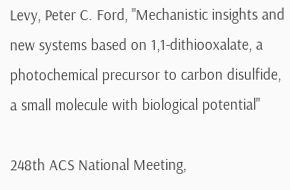Levy, Peter C. Ford, "Mechanistic insights and new systems based on 1,1-dithiooxalate, a photochemical precursor to carbon disulfide, a small molecule with biological potential"

248th ACS National Meeting,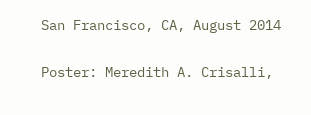San Francisco, CA, August 2014

Poster: Meredith A. Crisalli,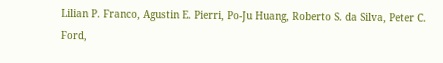Lilian P. Franco, Agustin E. Pierri, Po-Ju Huang, Roberto S. da Silva, Peter C. Ford,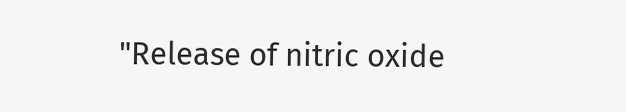"Release of nitric oxide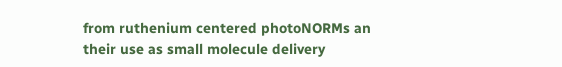from ruthenium centered photoNORMs an their use as small molecule delivery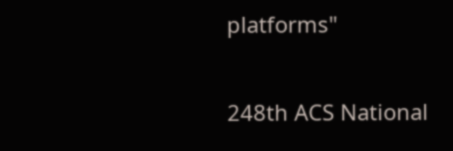platforms"

248th ACS National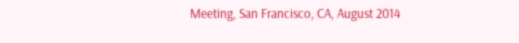Meeting, San Francisco, CA, August 2014